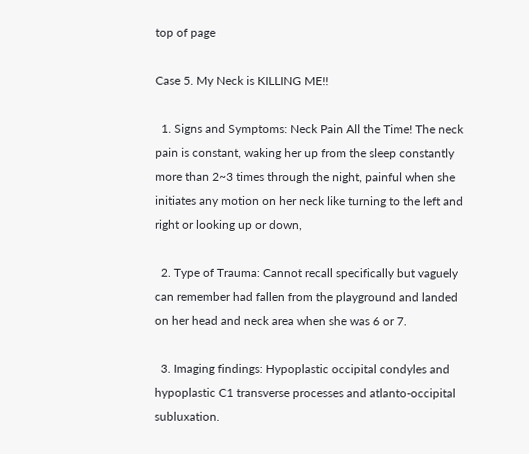top of page

Case 5. My Neck is KILLING ME!!

  1. Signs and Symptoms: Neck Pain All the Time! The neck pain is constant, waking her up from the sleep constantly more than 2~3 times through the night, painful when she initiates any motion on her neck like turning to the left and right or looking up or down,

  2. Type of Trauma: Cannot recall specifically but vaguely can remember had fallen from the playground and landed on her head and neck area when she was 6 or 7.

  3. Imaging findings: Hypoplastic occipital condyles and hypoplastic C1 transverse processes and atlanto-occipital subluxation.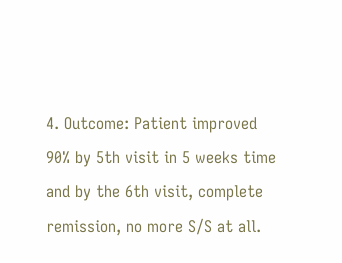4. Outcome: Patient improved 90% by 5th visit in 5 weeks time and by the 6th visit, complete remission, no more S/S at all.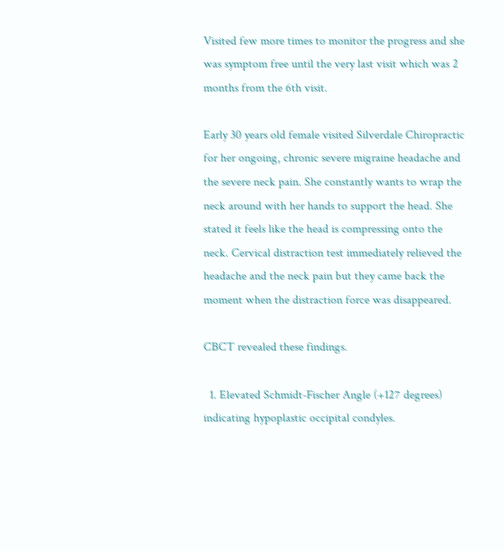Visited few more times to monitor the progress and she was symptom free until the very last visit which was 2 months from the 6th visit.

Early 30 years old female visited Silverdale Chiropractic for her ongoing, chronic severe migraine headache and the severe neck pain. She constantly wants to wrap the neck around with her hands to support the head. She stated it feels like the head is compressing onto the neck. Cervical distraction test immediately relieved the headache and the neck pain but they came back the moment when the distraction force was disappeared.

CBCT revealed these findings.

  1. Elevated Schmidt-Fischer Angle (+127 degrees) indicating hypoplastic occipital condyles.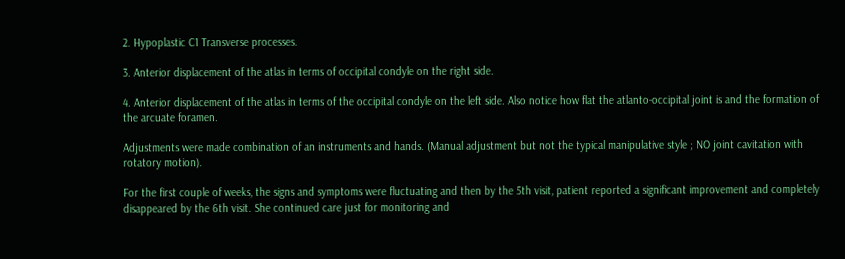2. Hypoplastic C1 Transverse processes.

3. Anterior displacement of the atlas in terms of occipital condyle on the right side.

4. Anterior displacement of the atlas in terms of the occipital condyle on the left side. Also notice how flat the atlanto-occipital joint is and the formation of the arcuate foramen.

Adjustments were made combination of an instruments and hands. (Manual adjustment but not the typical manipulative style ; NO joint cavitation with rotatory motion).

For the first couple of weeks, the signs and symptoms were fluctuating and then by the 5th visit, patient reported a significant improvement and completely disappeared by the 6th visit. She continued care just for monitoring and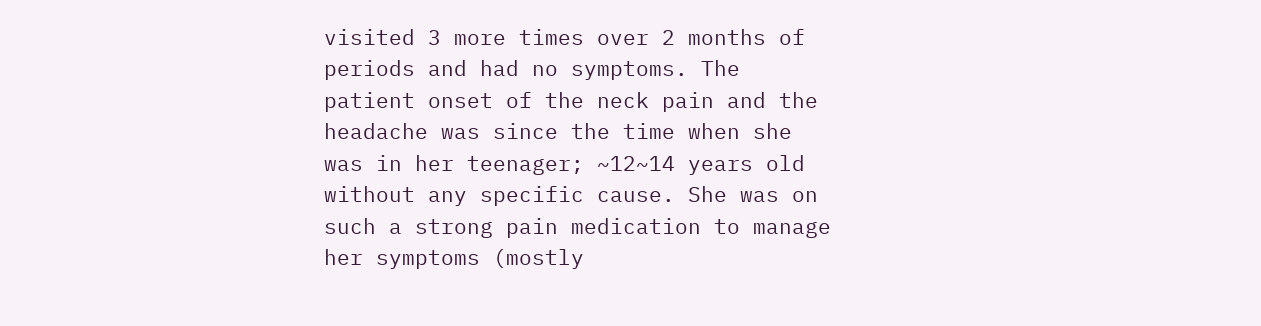visited 3 more times over 2 months of periods and had no symptoms. The patient onset of the neck pain and the headache was since the time when she was in her teenager; ~12~14 years old without any specific cause. She was on such a strong pain medication to manage her symptoms (mostly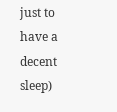just to have a decent sleep)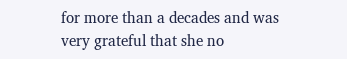for more than a decades and was very grateful that she no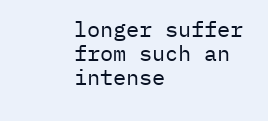longer suffer from such an intense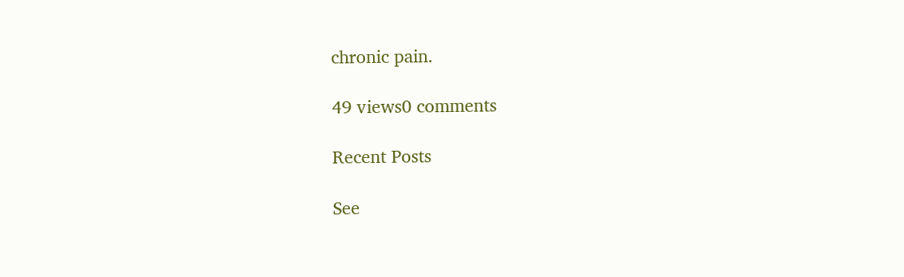chronic pain.

49 views0 comments

Recent Posts

See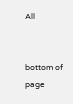All


bottom of page